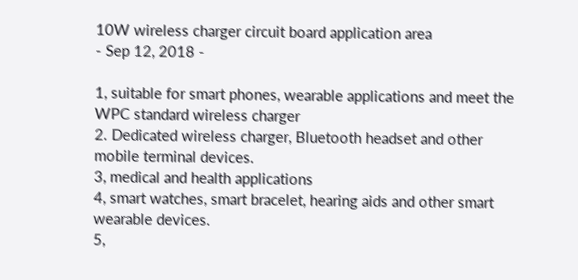10W wireless charger circuit board application area
- Sep 12, 2018 -

1, suitable for smart phones, wearable applications and meet the WPC standard wireless charger
2. Dedicated wireless charger, Bluetooth headset and other mobile terminal devices.
3, medical and health applications
4, smart watches, smart bracelet, hearing aids and other smart wearable devices.
5,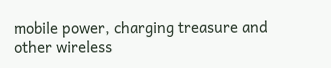mobile power, charging treasure and other wireless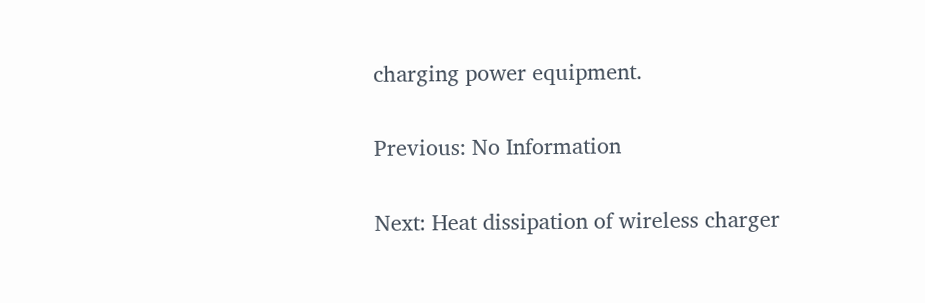charging power equipment.

Previous: No Information

Next: Heat dissipation of wireless charger